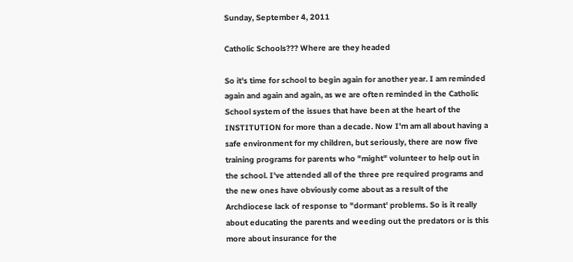Sunday, September 4, 2011

Catholic Schools??? Where are they headed

So it's time for school to begin again for another year. I am reminded again and again and again, as we are often reminded in the Catholic School system of the issues that have been at the heart of the INSTITUTION for more than a decade. Now I'm am all about having a safe environment for my children, but seriously, there are now five training programs for parents who "might" volunteer to help out in the school. I've attended all of the three pre required programs and the new ones have obviously come about as a result of the Archdiocese lack of response to "dormant' problems. So is it really about educating the parents and weeding out the predators or is this more about insurance for the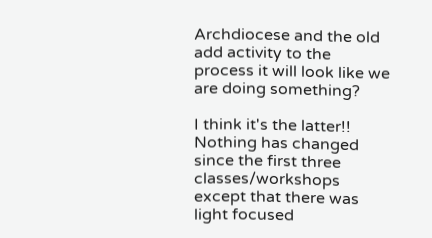Archdiocese and the old add activity to the process it will look like we are doing something?

I think it's the latter!! Nothing has changed since the first three classes/workshops except that there was light focused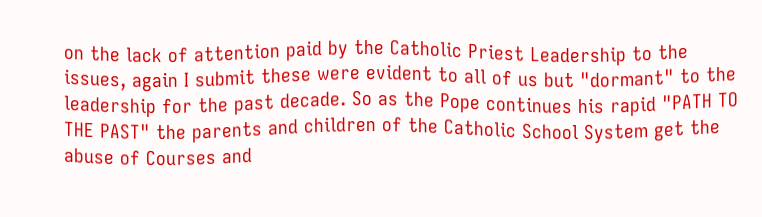on the lack of attention paid by the Catholic Priest Leadership to the issues, again I submit these were evident to all of us but "dormant" to the leadership for the past decade. So as the Pope continues his rapid "PATH TO THE PAST" the parents and children of the Catholic School System get the abuse of Courses and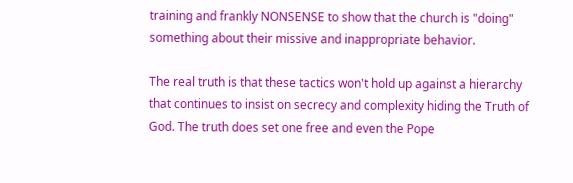training and frankly NONSENSE to show that the church is "doing" something about their missive and inappropriate behavior.

The real truth is that these tactics won't hold up against a hierarchy that continues to insist on secrecy and complexity hiding the Truth of God. The truth does set one free and even the Pope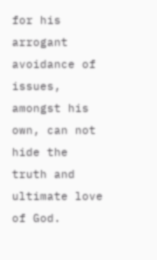for his arrogant avoidance of issues, amongst his own, can not hide the truth and ultimate love of God.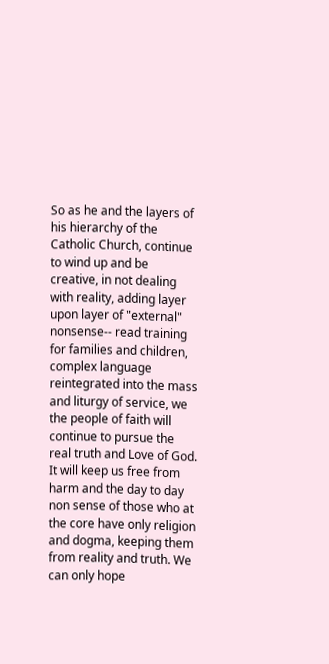So as he and the layers of his hierarchy of the Catholic Church, continue to wind up and be creative, in not dealing with reality, adding layer upon layer of "external" nonsense-- read training for families and children, complex language reintegrated into the mass and liturgy of service, we the people of faith will continue to pursue the real truth and Love of God. It will keep us free from harm and the day to day non sense of those who at the core have only religion and dogma, keeping them from reality and truth. We can only hope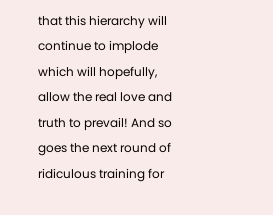that this hierarchy will continue to implode which will hopefully, allow the real love and truth to prevail! And so goes the next round of ridiculous training for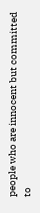people who are innocent but committed to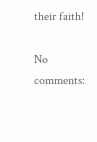their faith!

No comments: